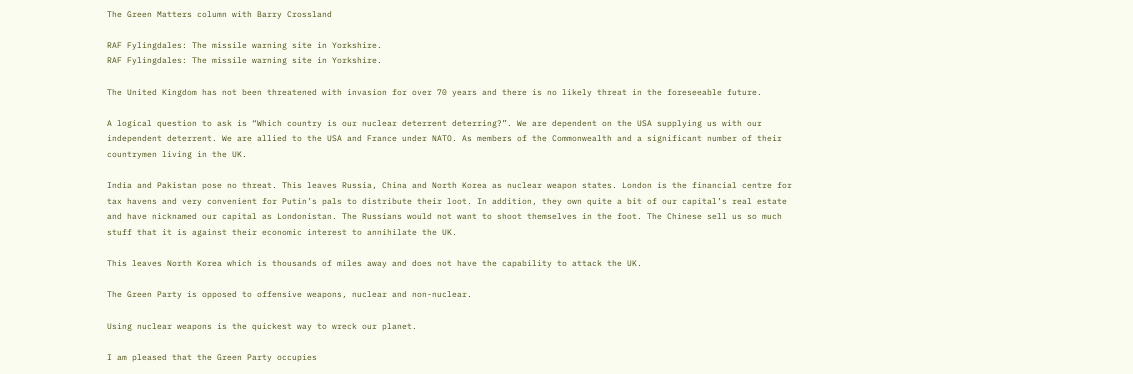The Green Matters column with Barry Crossland

RAF Fylingdales: The missile warning site in Yorkshire.
RAF Fylingdales: The missile warning site in Yorkshire.

The United Kingdom has not been threatened with invasion for over 70 years and there is no likely threat in the foreseeable future.

A logical question to ask is “Which country is our nuclear deterrent deterring?”. We are dependent on the USA supplying us with our independent deterrent. We are allied to the USA and France under NATO. As members of the Commonwealth and a significant number of their countrymen living in the UK.

India and Pakistan pose no threat. This leaves Russia, China and North Korea as nuclear weapon states. London is the financial centre for tax havens and very convenient for Putin’s pals to distribute their loot. In addition, they own quite a bit of our capital’s real estate and have nicknamed our capital as Londonistan. The Russians would not want to shoot themselves in the foot. The Chinese sell us so much stuff that it is against their economic interest to annihilate the UK.

This leaves North Korea which is thousands of miles away and does not have the capability to attack the UK.

The Green Party is opposed to offensive weapons, nuclear and non-nuclear.

Using nuclear weapons is the quickest way to wreck our planet.

I am pleased that the Green Party occupies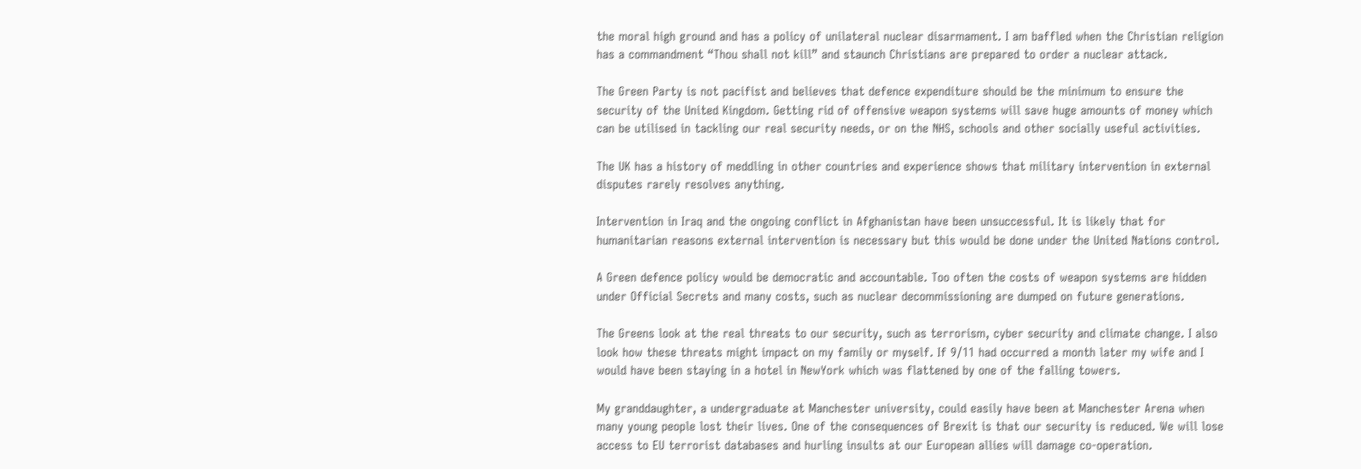the moral high ground and has a policy of unilateral nuclear disarmament. I am baffled when the Christian religion has a commandment “Thou shall not kill” and staunch Christians are prepared to order a nuclear attack.

The Green Party is not pacifist and believes that defence expenditure should be the minimum to ensure the security of the United Kingdom. Getting rid of offensive weapon systems will save huge amounts of money which can be utilised in tackling our real security needs, or on the NHS, schools and other socially useful activities.

The UK has a history of meddling in other countries and experience shows that military intervention in external disputes rarely resolves anything.

Intervention in Iraq and the ongoing conflict in Afghanistan have been unsuccessful. It is likely that for humanitarian reasons external intervention is necessary but this would be done under the United Nations control.

A Green defence policy would be democratic and accountable. Too often the costs of weapon systems are hidden under Official Secrets and many costs, such as nuclear decommissioning are dumped on future generations.

The Greens look at the real threats to our security, such as terrorism, cyber security and climate change. I also look how these threats might impact on my family or myself. If 9/11 had occurred a month later my wife and I would have been staying in a hotel in NewYork which was flattened by one of the falling towers.

My granddaughter, a undergraduate at Manchester university, could easily have been at Manchester Arena when many young people lost their lives. One of the consequences of Brexit is that our security is reduced. We will lose access to EU terrorist databases and hurling insults at our European allies will damage co-operation.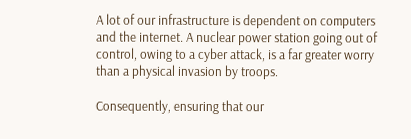A lot of our infrastructure is dependent on computers and the internet. A nuclear power station going out of control, owing to a cyber attack, is a far greater worry than a physical invasion by troops.

Consequently, ensuring that our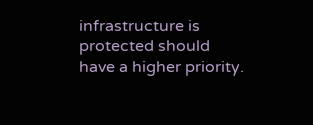infrastructure is protected should have a higher priority.